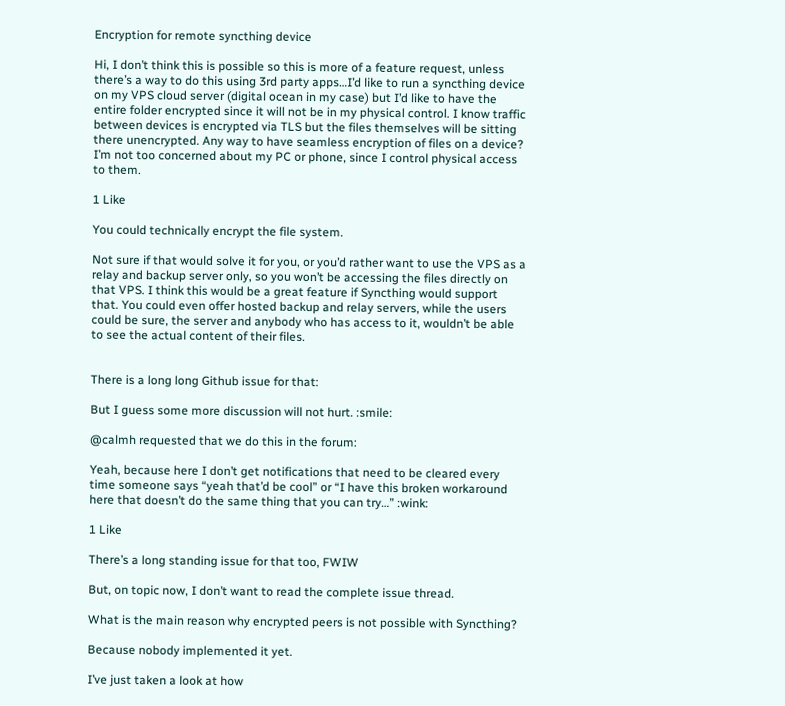Encryption for remote syncthing device

Hi, I don’t think this is possible so this is more of a feature request, unless there’s a way to do this using 3rd party apps…I’d like to run a syncthing device on my VPS cloud server (digital ocean in my case) but I’d like to have the entire folder encrypted since it will not be in my physical control. I know traffic between devices is encrypted via TLS but the files themselves will be sitting there unencrypted. Any way to have seamless encryption of files on a device? I’m not too concerned about my PC or phone, since I control physical access to them.

1 Like

You could technically encrypt the file system.

Not sure if that would solve it for you, or you’d rather want to use the VPS as a relay and backup server only, so you won’t be accessing the files directly on that VPS. I think this would be a great feature if Syncthing would support that. You could even offer hosted backup and relay servers, while the users could be sure, the server and anybody who has access to it, wouldn’t be able to see the actual content of their files.


There is a long long Github issue for that:

But I guess some more discussion will not hurt. :smile:

@calmh requested that we do this in the forum:

Yeah, because here I don’t get notifications that need to be cleared every time someone says “yeah that’d be cool” or “I have this broken workaround here that doesn’t do the same thing that you can try…” :wink:

1 Like

There’s a long standing issue for that too, FWIW

But, on topic now, I don’t want to read the complete issue thread.

What is the main reason why encrypted peers is not possible with Syncthing?

Because nobody implemented it yet.

I’ve just taken a look at how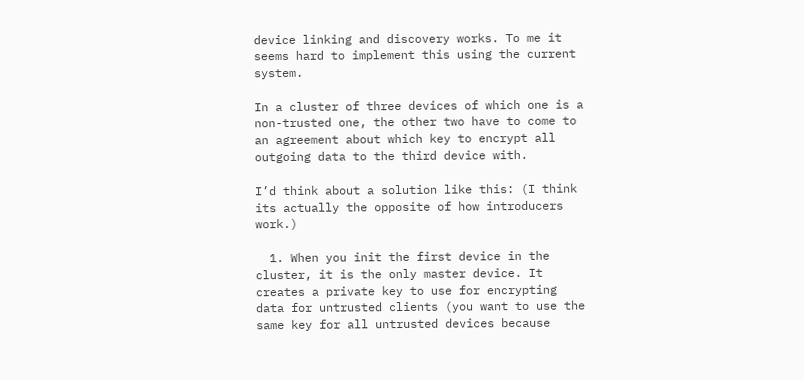device linking and discovery works. To me it seems hard to implement this using the current system.

In a cluster of three devices of which one is a non-trusted one, the other two have to come to an agreement about which key to encrypt all outgoing data to the third device with.

I’d think about a solution like this: (I think its actually the opposite of how introducers work.)

  1. When you init the first device in the cluster, it is the only master device. It creates a private key to use for encrypting data for untrusted clients (you want to use the same key for all untrusted devices because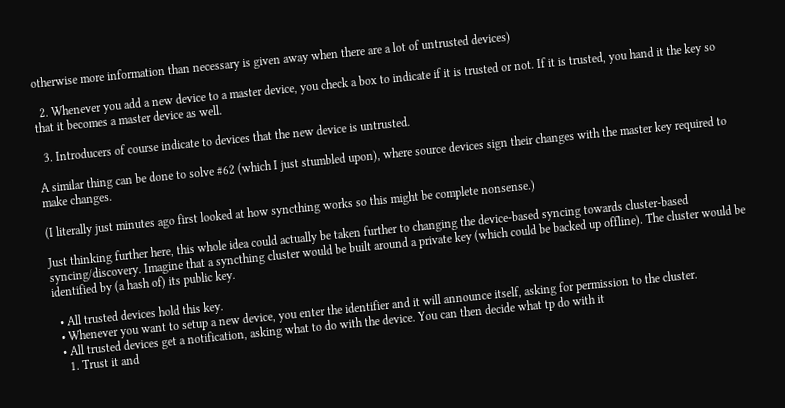otherwise more information than necessary is given away when there are a lot of untrusted devices)

  2. Whenever you add a new device to a master device, you check a box to indicate if it is trusted or not. If it is trusted, you hand it the key so that it becomes a master device as well.

  3. Introducers of course indicate to devices that the new device is untrusted.

A similar thing can be done to solve #62 (which I just stumbled upon), where source devices sign their changes with the master key required to make changes.

(I literally just minutes ago first looked at how syncthing works so this might be complete nonsense.)

Just thinking further here, this whole idea could actually be taken further to changing the device-based syncing towards cluster-based syncing/discovery. Imagine that a syncthing cluster would be built around a private key (which could be backed up offline). The cluster would be identified by (a hash of) its public key.

  • All trusted devices hold this key.
  • Whenever you want to setup a new device, you enter the identifier and it will announce itself, asking for permission to the cluster.
  • All trusted devices get a notification, asking what to do with the device. You can then decide what tp do with it
    1. Trust it and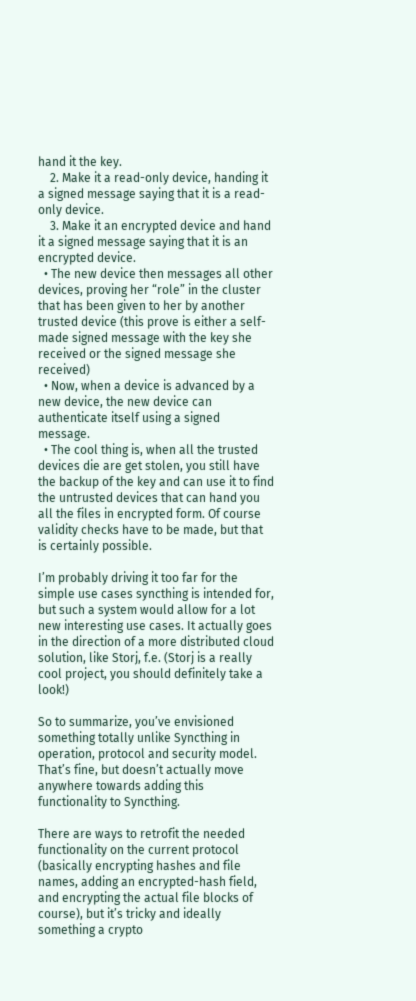hand it the key.
    2. Make it a read-only device, handing it a signed message saying that it is a read-only device.
    3. Make it an encrypted device and hand it a signed message saying that it is an encrypted device.
  • The new device then messages all other devices, proving her “role” in the cluster that has been given to her by another trusted device (this prove is either a self-made signed message with the key she received or the signed message she received)
  • Now, when a device is advanced by a new device, the new device can authenticate itself using a signed message.
  • The cool thing is, when all the trusted devices die are get stolen, you still have the backup of the key and can use it to find the untrusted devices that can hand you all the files in encrypted form. Of course validity checks have to be made, but that is certainly possible.

I’m probably driving it too far for the simple use cases syncthing is intended for, but such a system would allow for a lot new interesting use cases. It actually goes in the direction of a more distributed cloud solution, like Storj, f.e. (Storj is a really cool project, you should definitely take a look!)

So to summarize, you’ve envisioned something totally unlike Syncthing in operation, protocol and security model. That’s fine, but doesn’t actually move anywhere towards adding this functionality to Syncthing.

There are ways to retrofit the needed functionality on the current protocol (basically encrypting hashes and file names, adding an encrypted-hash field, and encrypting the actual file blocks of course), but it’s tricky and ideally something a crypto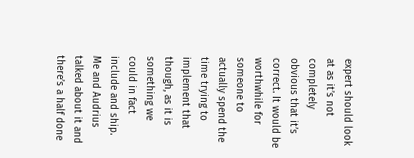expert should look at as it’s not completely obvious that it’s correct. It would be worthwhile for someone to actually spend the time trying to implement that though, as it is something we could in fact include and ship. Me and Audrius talked about it and there’s a half done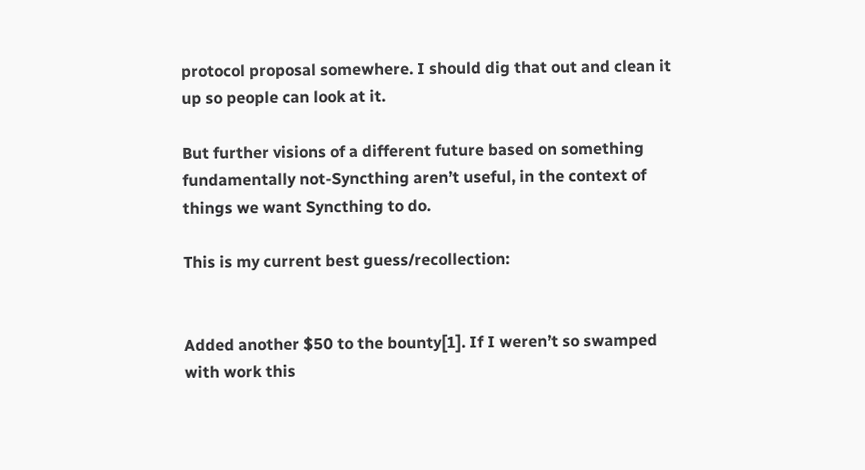protocol proposal somewhere. I should dig that out and clean it up so people can look at it.

But further visions of a different future based on something fundamentally not-Syncthing aren’t useful, in the context of things we want Syncthing to do.

This is my current best guess/recollection:


Added another $50 to the bounty[1]. If I weren’t so swamped with work this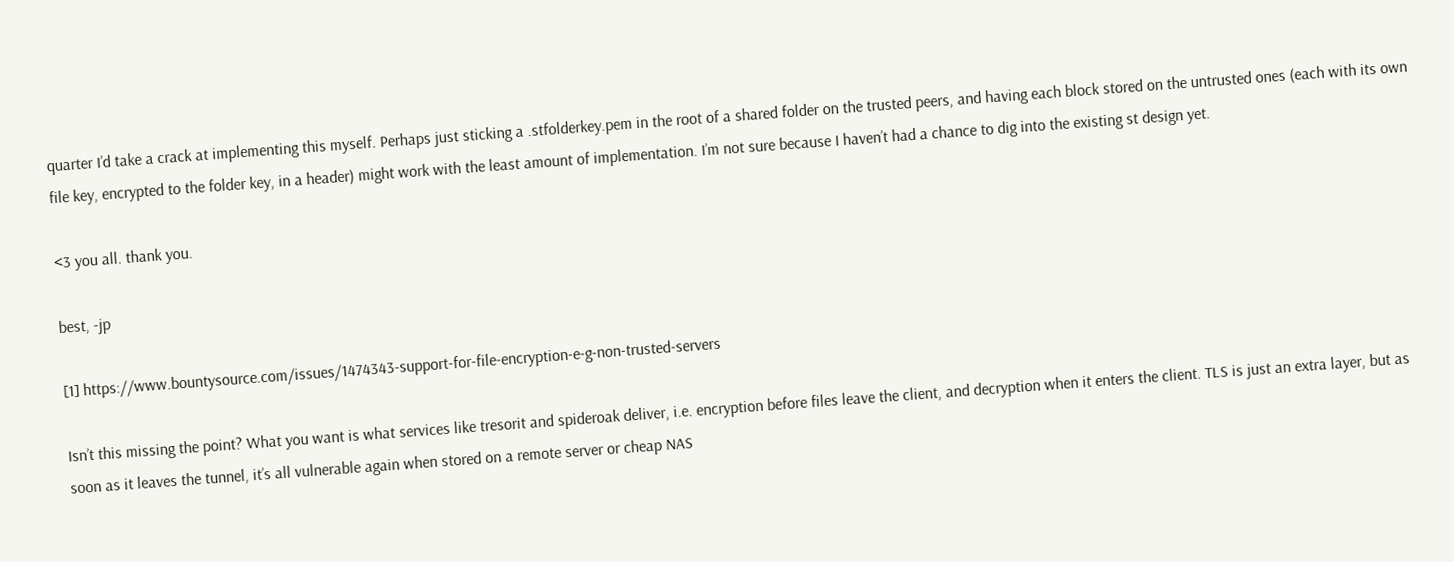quarter I’d take a crack at implementing this myself. Perhaps just sticking a .stfolderkey.pem in the root of a shared folder on the trusted peers, and having each block stored on the untrusted ones (each with its own file key, encrypted to the folder key, in a header) might work with the least amount of implementation. I’m not sure because I haven’t had a chance to dig into the existing st design yet.

<3 you all. thank you.

best, -jp

[1] https://www.bountysource.com/issues/1474343-support-for-file-encryption-e-g-non-trusted-servers

Isn’t this missing the point? What you want is what services like tresorit and spideroak deliver, i.e. encryption before files leave the client, and decryption when it enters the client. TLS is just an extra layer, but as soon as it leaves the tunnel, it’s all vulnerable again when stored on a remote server or cheap NAS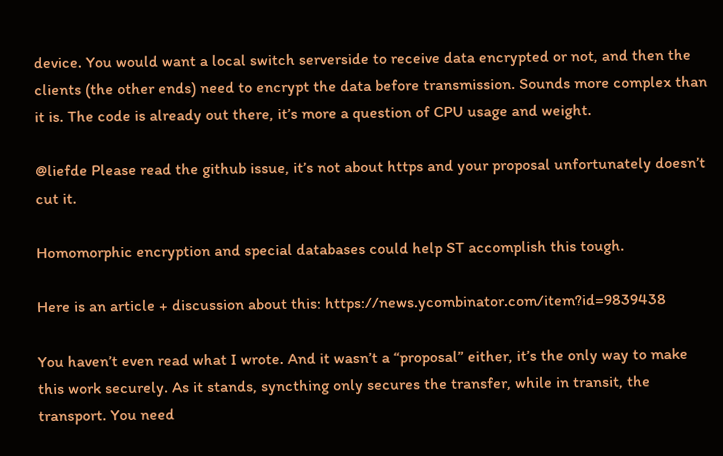device. You would want a local switch serverside to receive data encrypted or not, and then the clients (the other ends) need to encrypt the data before transmission. Sounds more complex than it is. The code is already out there, it’s more a question of CPU usage and weight.

@liefde Please read the github issue, it’s not about https and your proposal unfortunately doesn’t cut it.

Homomorphic encryption and special databases could help ST accomplish this tough.

Here is an article + discussion about this: https://news.ycombinator.com/item?id=9839438

You haven’t even read what I wrote. And it wasn’t a “proposal” either, it’s the only way to make this work securely. As it stands, syncthing only secures the transfer, while in transit, the transport. You need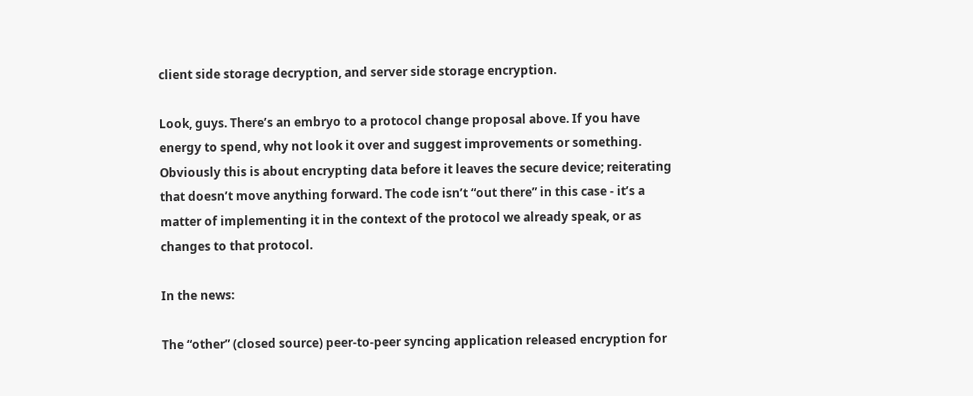client side storage decryption, and server side storage encryption.

Look, guys. There’s an embryo to a protocol change proposal above. If you have energy to spend, why not look it over and suggest improvements or something. Obviously this is about encrypting data before it leaves the secure device; reiterating that doesn’t move anything forward. The code isn’t “out there” in this case - it’s a matter of implementing it in the context of the protocol we already speak, or as changes to that protocol.

In the news:

The “other” (closed source) peer-to-peer syncing application released encryption for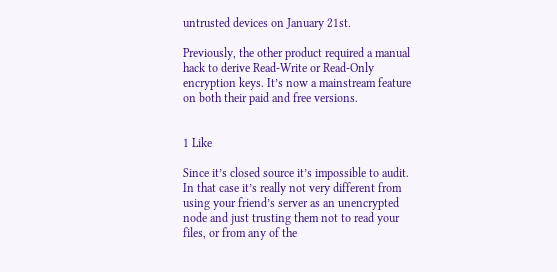untrusted devices on January 21st.

Previously, the other product required a manual hack to derive Read-Write or Read-Only encryption keys. It’s now a mainstream feature on both their paid and free versions.


1 Like

Since it’s closed source it’s impossible to audit. In that case it’s really not very different from using your friend’s server as an unencrypted node and just trusting them not to read your files, or from any of the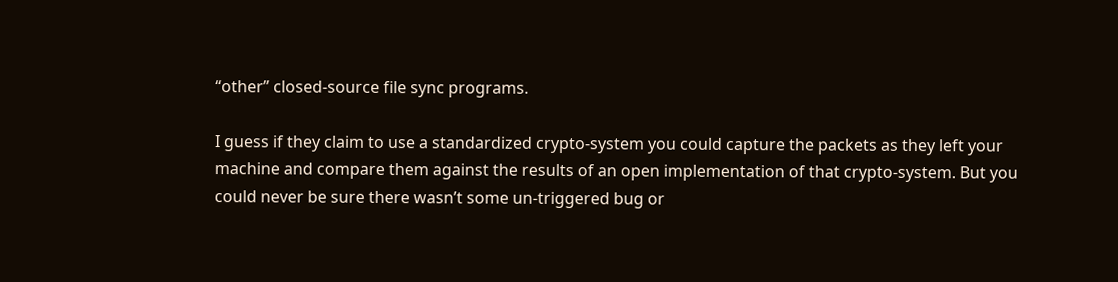“other” closed-source file sync programs.

I guess if they claim to use a standardized crypto-system you could capture the packets as they left your machine and compare them against the results of an open implementation of that crypto-system. But you could never be sure there wasn’t some un-triggered bug or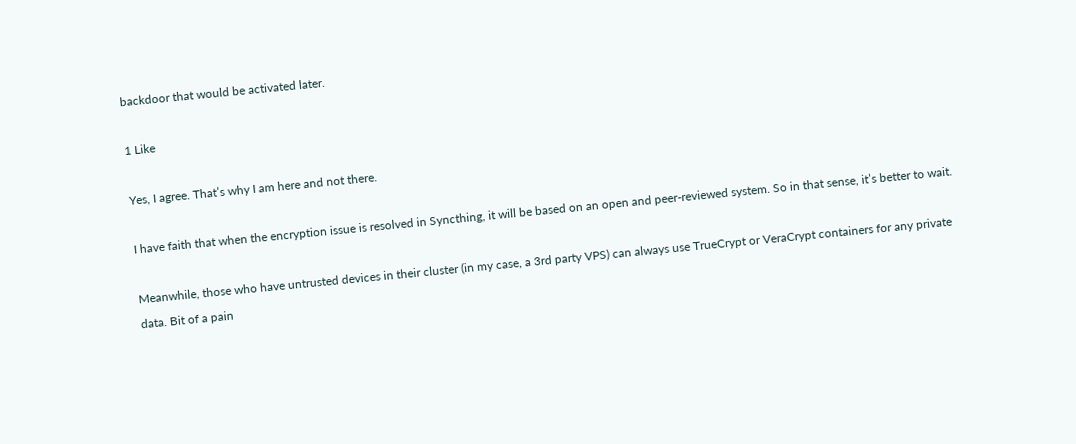backdoor that would be activated later.

1 Like

Yes, I agree. That’s why I am here and not there.

I have faith that when the encryption issue is resolved in Syncthing, it will be based on an open and peer-reviewed system. So in that sense, it’s better to wait.

Meanwhile, those who have untrusted devices in their cluster (in my case, a 3rd party VPS) can always use TrueCrypt or VeraCrypt containers for any private data. Bit of a pain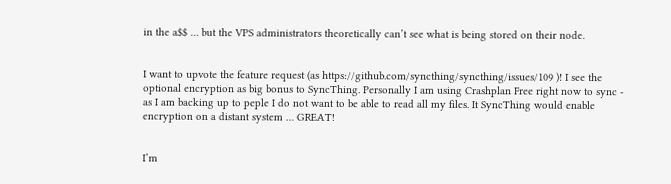in the a$$ … but the VPS administrators theoretically can’t see what is being stored on their node.


I want to upvote the feature request (as https://github.com/syncthing/syncthing/issues/109 )! I see the optional encryption as big bonus to SyncThing. Personally I am using Crashplan Free right now to sync - as I am backing up to peple I do not want to be able to read all my files. It SyncThing would enable encryption on a distant system … GREAT!


I’m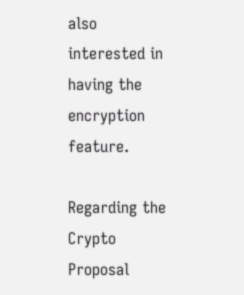also interested in having the encryption feature.

Regarding the Crypto Proposal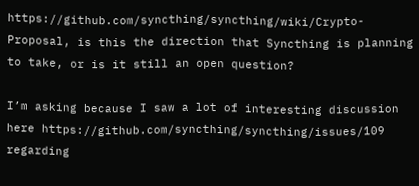https://github.com/syncthing/syncthing/wiki/Crypto-Proposal, is this the direction that Syncthing is planning to take, or is it still an open question?

I’m asking because I saw a lot of interesting discussion here https://github.com/syncthing/syncthing/issues/109 regarding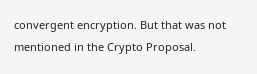convergent encryption. But that was not mentioned in the Crypto Proposal.